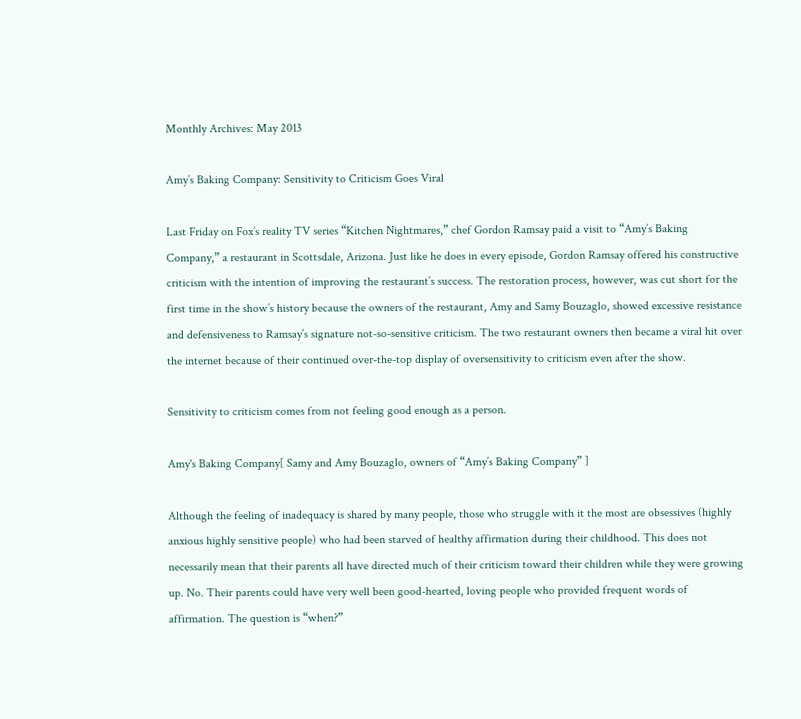Monthly Archives: May 2013

Amy’s Baking Company: Sensitivity to Criticism Goes Viral

Last Friday on Fox’s reality TV series “Kitchen Nightmares,” chef Gordon Ramsay paid a visit to “Amy’s Baking Company,” a restaurant in Scottsdale, Arizona. Just like he does in every episode, Gordon Ramsay offered his constructive criticism with the intention of improving the restaurant’s success. The restoration process, however, was cut short for the first time in the show’s history because the owners of the restaurant, Amy and Samy Bouzaglo, showed excessive resistance and defensiveness to Ramsay’s signature not-so-sensitive criticism. The two restaurant owners then became a viral hit over the internet because of their continued over-the-top display of oversensitivity to criticism even after the show.

Sensitivity to criticism comes from not feeling good enough as a person.

Amy's Baking Company[ Samy and Amy Bouzaglo, owners of “Amy’s Baking Company” ]

Although the feeling of inadequacy is shared by many people, those who struggle with it the most are obsessives (highly anxious highly sensitive people) who had been starved of healthy affirmation during their childhood. This does not necessarily mean that their parents all have directed much of their criticism toward their children while they were growing up. No. Their parents could have very well been good-hearted, loving people who provided frequent words of affirmation. The question is “when?”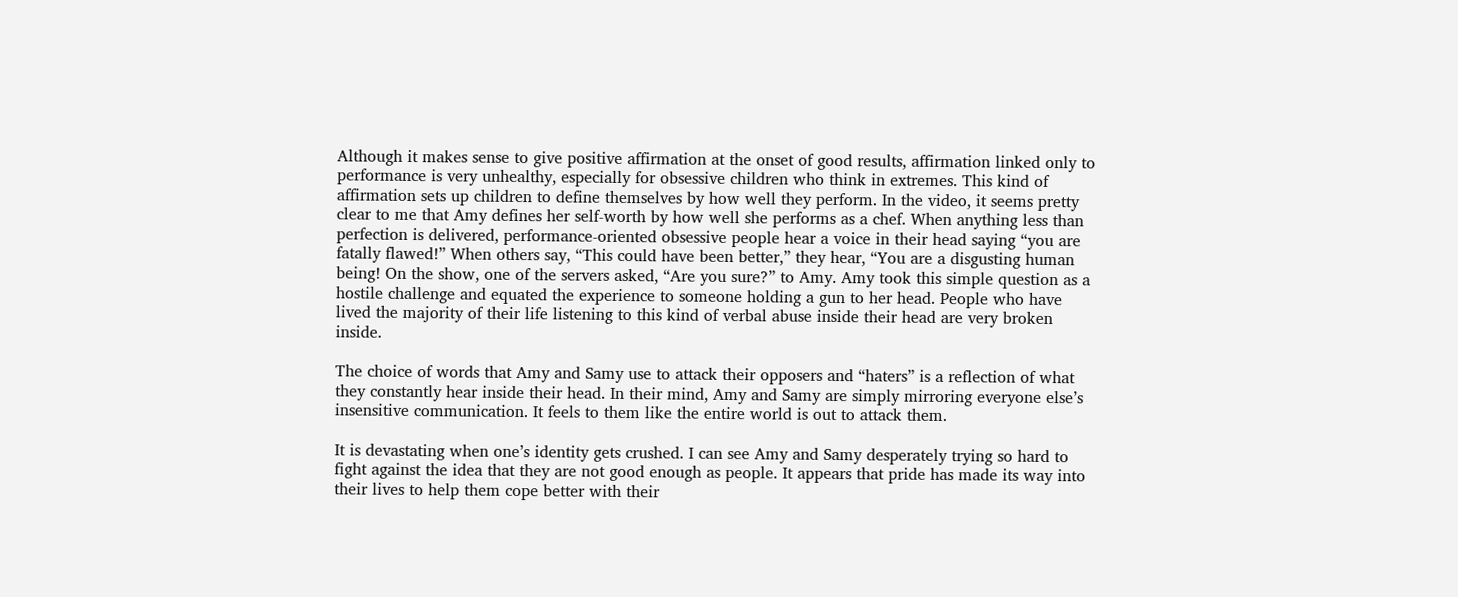Although it makes sense to give positive affirmation at the onset of good results, affirmation linked only to performance is very unhealthy, especially for obsessive children who think in extremes. This kind of affirmation sets up children to define themselves by how well they perform. In the video, it seems pretty clear to me that Amy defines her self-worth by how well she performs as a chef. When anything less than perfection is delivered, performance-oriented obsessive people hear a voice in their head saying “you are fatally flawed!” When others say, “This could have been better,” they hear, “You are a disgusting human being! On the show, one of the servers asked, “Are you sure?” to Amy. Amy took this simple question as a hostile challenge and equated the experience to someone holding a gun to her head. People who have lived the majority of their life listening to this kind of verbal abuse inside their head are very broken inside.

The choice of words that Amy and Samy use to attack their opposers and “haters” is a reflection of what they constantly hear inside their head. In their mind, Amy and Samy are simply mirroring everyone else’s insensitive communication. It feels to them like the entire world is out to attack them.

It is devastating when one’s identity gets crushed. I can see Amy and Samy desperately trying so hard to fight against the idea that they are not good enough as people. It appears that pride has made its way into their lives to help them cope better with their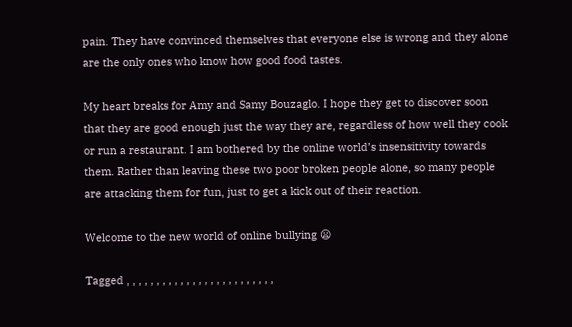pain. They have convinced themselves that everyone else is wrong and they alone are the only ones who know how good food tastes.

My heart breaks for Amy and Samy Bouzaglo. I hope they get to discover soon that they are good enough just the way they are, regardless of how well they cook or run a restaurant. I am bothered by the online world’s insensitivity towards them. Rather than leaving these two poor broken people alone, so many people are attacking them for fun, just to get a kick out of their reaction.

Welcome to the new world of online bullying 😦

Tagged , , , , , , , , , , , , , , , , , , , , , , , , ,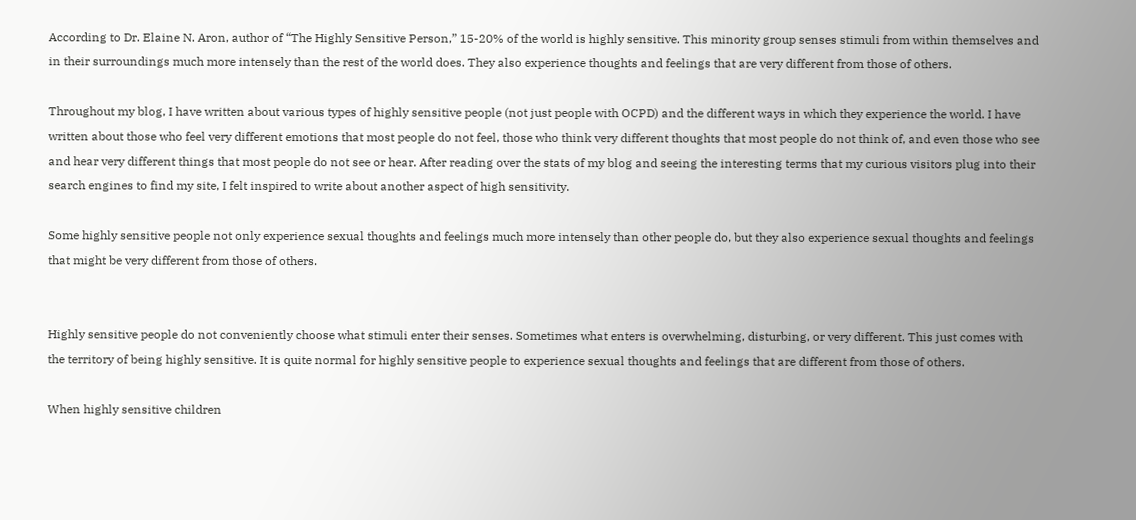According to Dr. Elaine N. Aron, author of “The Highly Sensitive Person,” 15-20% of the world is highly sensitive. This minority group senses stimuli from within themselves and in their surroundings much more intensely than the rest of the world does. They also experience thoughts and feelings that are very different from those of others.

Throughout my blog, I have written about various types of highly sensitive people (not just people with OCPD) and the different ways in which they experience the world. I have written about those who feel very different emotions that most people do not feel, those who think very different thoughts that most people do not think of, and even those who see and hear very different things that most people do not see or hear. After reading over the stats of my blog and seeing the interesting terms that my curious visitors plug into their search engines to find my site, I felt inspired to write about another aspect of high sensitivity.

Some highly sensitive people not only experience sexual thoughts and feelings much more intensely than other people do, but they also experience sexual thoughts and feelings that might be very different from those of others.


Highly sensitive people do not conveniently choose what stimuli enter their senses. Sometimes what enters is overwhelming, disturbing, or very different. This just comes with the territory of being highly sensitive. It is quite normal for highly sensitive people to experience sexual thoughts and feelings that are different from those of others.

When highly sensitive children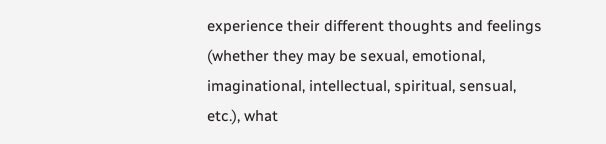experience their different thoughts and feelings (whether they may be sexual, emotional, imaginational, intellectual, spiritual, sensual, etc.), what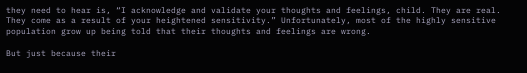they need to hear is, “I acknowledge and validate your thoughts and feelings, child. They are real. They come as a result of your heightened sensitivity.” Unfortunately, most of the highly sensitive population grow up being told that their thoughts and feelings are wrong.

But just because their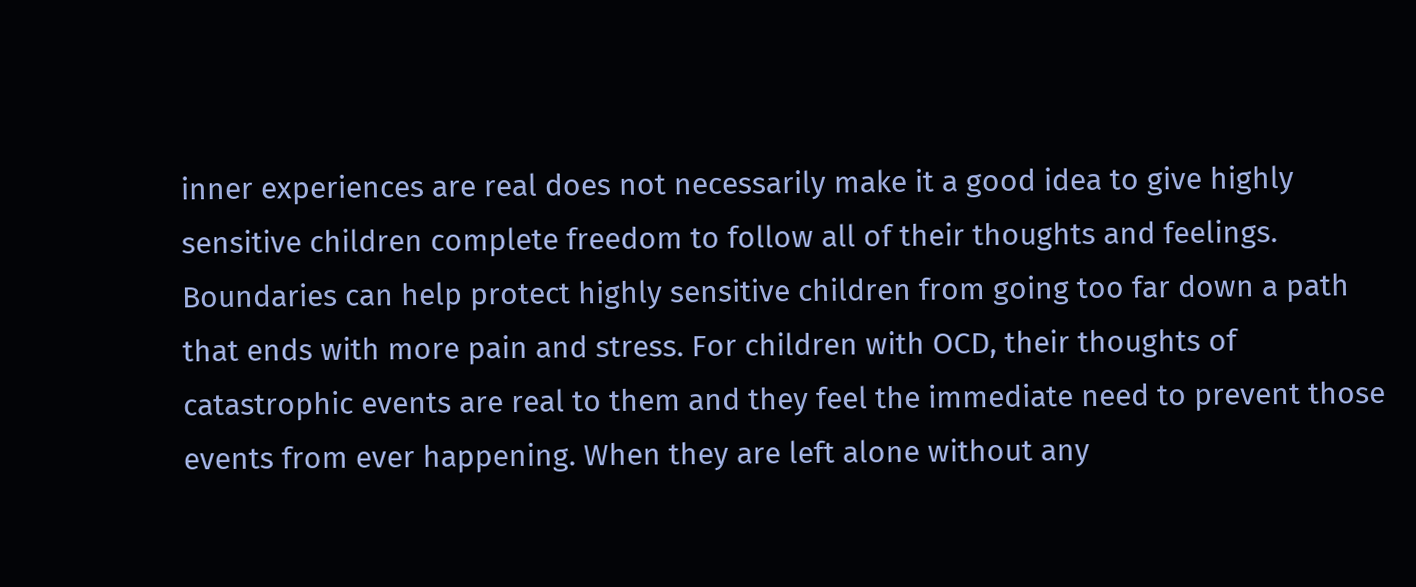inner experiences are real does not necessarily make it a good idea to give highly sensitive children complete freedom to follow all of their thoughts and feelings. Boundaries can help protect highly sensitive children from going too far down a path that ends with more pain and stress. For children with OCD, their thoughts of catastrophic events are real to them and they feel the immediate need to prevent those events from ever happening. When they are left alone without any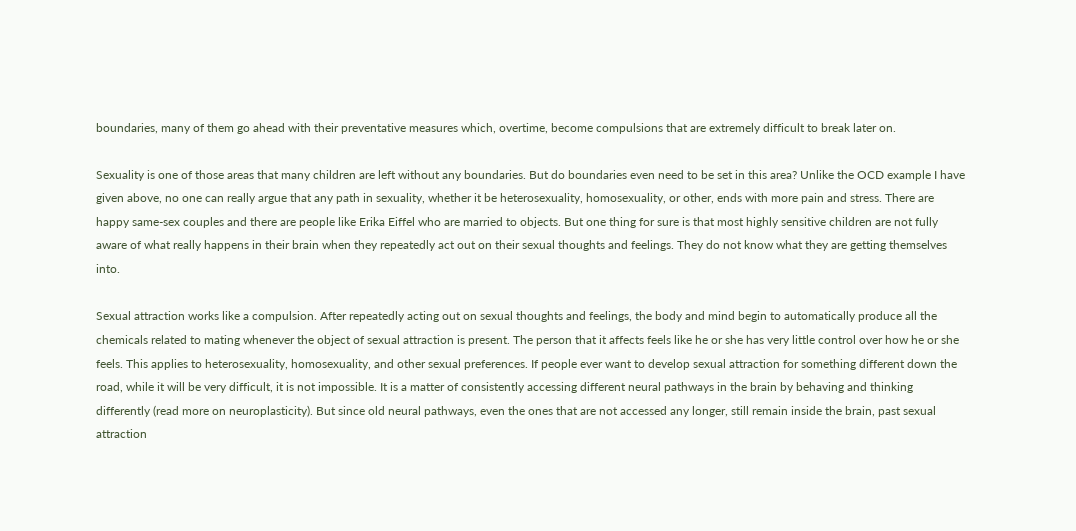boundaries, many of them go ahead with their preventative measures which, overtime, become compulsions that are extremely difficult to break later on.

Sexuality is one of those areas that many children are left without any boundaries. But do boundaries even need to be set in this area? Unlike the OCD example I have given above, no one can really argue that any path in sexuality, whether it be heterosexuality, homosexuality, or other, ends with more pain and stress. There are happy same-sex couples and there are people like Erika Eiffel who are married to objects. But one thing for sure is that most highly sensitive children are not fully aware of what really happens in their brain when they repeatedly act out on their sexual thoughts and feelings. They do not know what they are getting themselves into.

Sexual attraction works like a compulsion. After repeatedly acting out on sexual thoughts and feelings, the body and mind begin to automatically produce all the chemicals related to mating whenever the object of sexual attraction is present. The person that it affects feels like he or she has very little control over how he or she feels. This applies to heterosexuality, homosexuality, and other sexual preferences. If people ever want to develop sexual attraction for something different down the road, while it will be very difficult, it is not impossible. It is a matter of consistently accessing different neural pathways in the brain by behaving and thinking differently (read more on neuroplasticity). But since old neural pathways, even the ones that are not accessed any longer, still remain inside the brain, past sexual attraction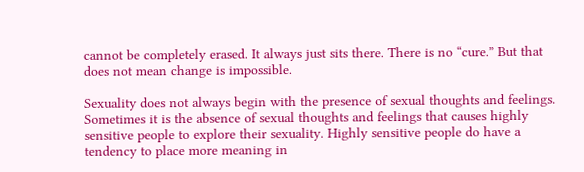cannot be completely erased. It always just sits there. There is no “cure.” But that does not mean change is impossible.

Sexuality does not always begin with the presence of sexual thoughts and feelings. Sometimes it is the absence of sexual thoughts and feelings that causes highly sensitive people to explore their sexuality. Highly sensitive people do have a tendency to place more meaning in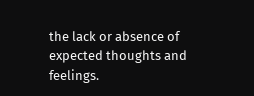the lack or absence of expected thoughts and feelings.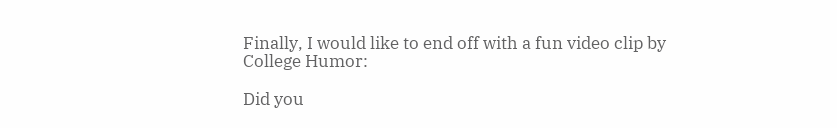Finally, I would like to end off with a fun video clip by College Humor:

Did you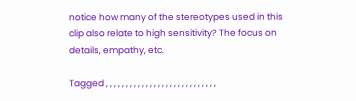notice how many of the stereotypes used in this clip also relate to high sensitivity? The focus on details, empathy, etc.

Tagged , , , , , , , , , , , , , , , , , , , , , , , , , , , ,